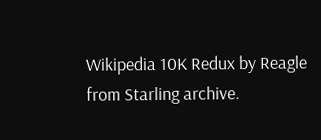Wikipedia 10K Redux by Reagle from Starling archive.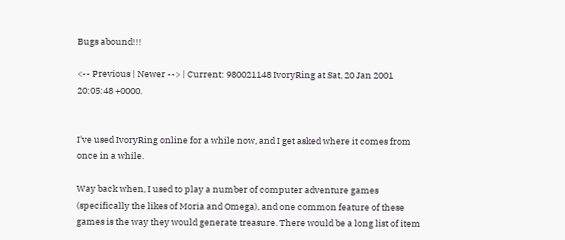Bugs abound!!!

<-- Previous | Newer --> | Current: 980021148 IvoryRing at Sat, 20 Jan 2001 20:05:48 +0000.


I've used IvoryRing online for a while now, and I get asked where it comes from once in a while.

Way back when, I used to play a number of computer adventure games (specifically the likes of Moria and Omega), and one common feature of these games is the way they would generate treasure. There would be a long list of item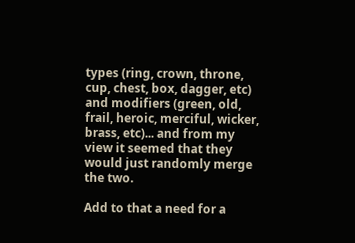types (ring, crown, throne, cup, chest, box, dagger, etc) and modifiers (green, old, frail, heroic, merciful, wicker, brass, etc)... and from my view it seemed that they would just randomly merge the two.

Add to that a need for a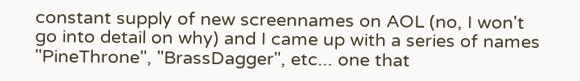constant supply of new screennames on AOL (no, I won't go into detail on why) and I came up with a series of names "PineThrone", "BrassDagger", etc... one that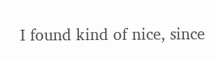I found kind of nice, since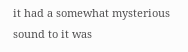it had a somewhat mysterious sound to it was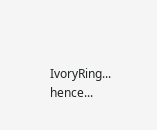IvoryRing... hence...